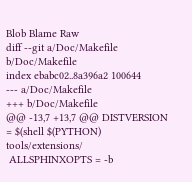Blob Blame Raw
diff --git a/Doc/Makefile b/Doc/Makefile
index ebabc02..8a396a2 100644
--- a/Doc/Makefile
+++ b/Doc/Makefile
@@ -13,7 +13,7 @@ DISTVERSION  = $(shell $(PYTHON) tools/extensions/
 ALLSPHINXOPTS = -b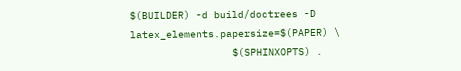$(BUILDER) -d build/doctrees -D latex_elements.papersize=$(PAPER) \
                 $(SPHINXOPTS) .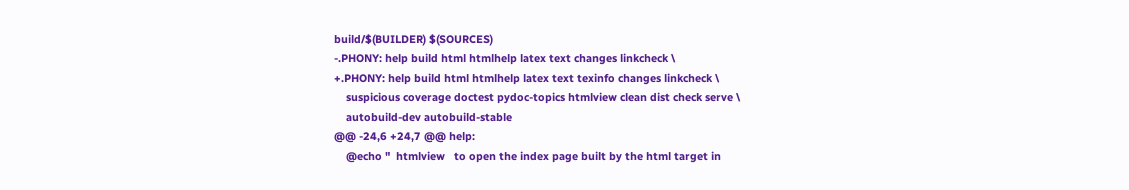build/$(BUILDER) $(SOURCES)
-.PHONY: help build html htmlhelp latex text changes linkcheck \
+.PHONY: help build html htmlhelp latex text texinfo changes linkcheck \
    suspicious coverage doctest pydoc-topics htmlview clean dist check serve \
    autobuild-dev autobuild-stable
@@ -24,6 +24,7 @@ help:
    @echo "  htmlview   to open the index page built by the html target in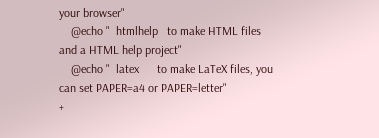your browser"
    @echo "  htmlhelp   to make HTML files and a HTML help project"
    @echo "  latex      to make LaTeX files, you can set PAPER=a4 or PAPER=letter"
+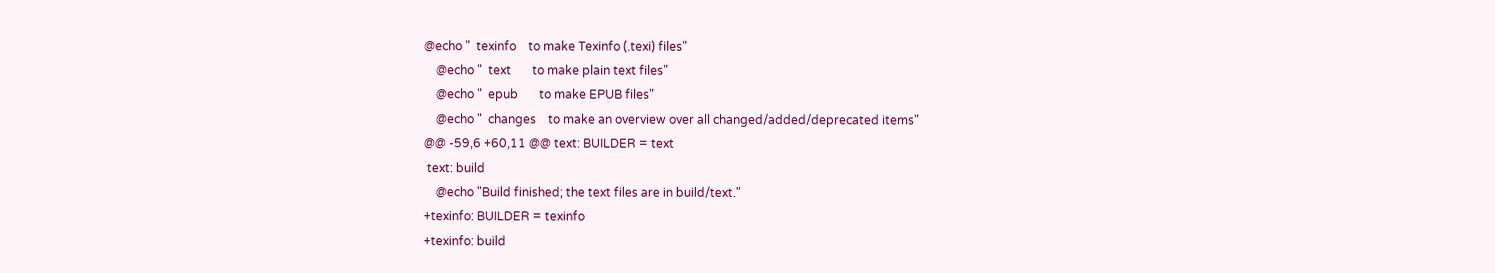@echo "  texinfo    to make Texinfo (.texi) files"
    @echo "  text       to make plain text files"
    @echo "  epub       to make EPUB files"
    @echo "  changes    to make an overview over all changed/added/deprecated items"
@@ -59,6 +60,11 @@ text: BUILDER = text
 text: build
    @echo "Build finished; the text files are in build/text."
+texinfo: BUILDER = texinfo
+texinfo: build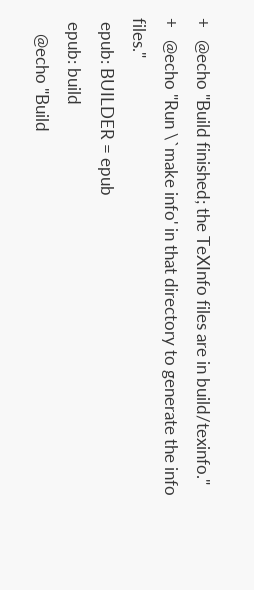+   @echo "Build finished; the TeXInfo files are in build/texinfo."
+   @echo "Run \`make info' in that directory to generate the info files."
 epub: BUILDER = epub
 epub: build
    @echo "Build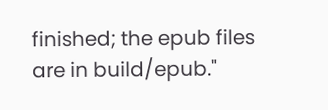finished; the epub files are in build/epub."